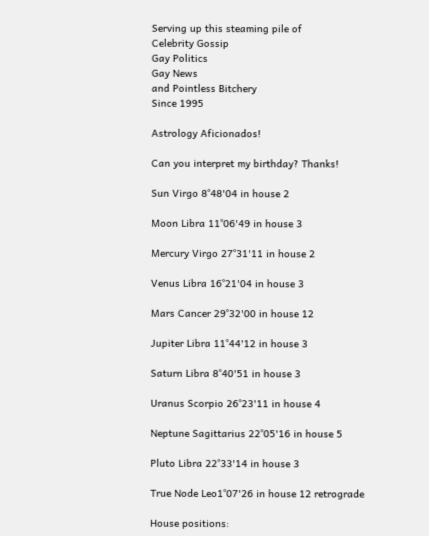Serving up this steaming pile of
Celebrity Gossip
Gay Politics
Gay News
and Pointless Bitchery
Since 1995

Astrology Aficionados!

Can you interpret my birthday? Thanks!

Sun Virgo 8°48'04 in house 2

Moon Libra 11°06'49 in house 3

Mercury Virgo 27°31'11 in house 2

Venus Libra 16°21'04 in house 3

Mars Cancer 29°32'00 in house 12

Jupiter Libra 11°44'12 in house 3

Saturn Libra 8°40'51 in house 3

Uranus Scorpio 26°23'11 in house 4

Neptune Sagittarius 22°05'16 in house 5

Pluto Libra 22°33'14 in house 3

True Node Leo1°07'26 in house 12 retrograde

House positions: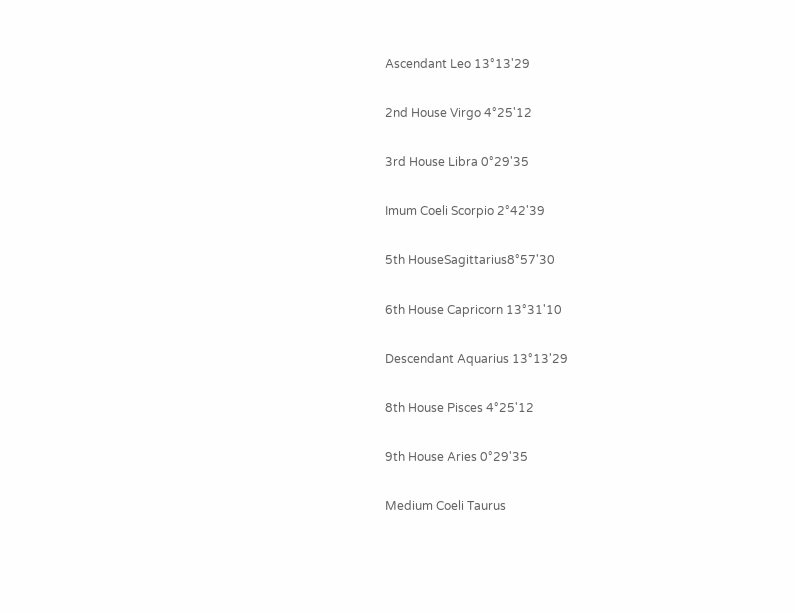Ascendant Leo 13°13'29

2nd House Virgo 4°25'12

3rd House Libra 0°29'35

Imum Coeli Scorpio 2°42'39

5th HouseSagittarius8°57'30

6th House Capricorn 13°31'10

Descendant Aquarius 13°13'29

8th House Pisces 4°25'12

9th House Aries 0°29'35

Medium Coeli Taurus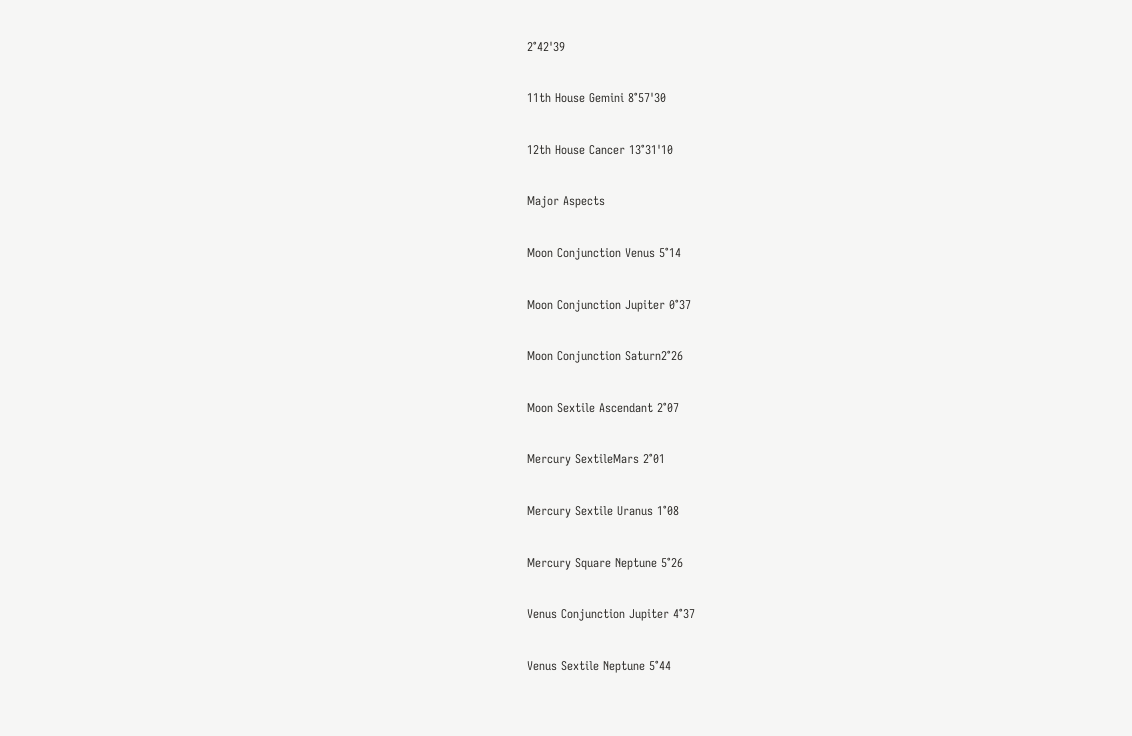2°42'39

11th House Gemini 8°57'30

12th House Cancer 13°31'10

Major Aspects

Moon Conjunction Venus 5°14

Moon Conjunction Jupiter 0°37

Moon Conjunction Saturn2°26

Moon Sextile Ascendant 2°07

Mercury SextileMars 2°01

Mercury Sextile Uranus 1°08

Mercury Square Neptune 5°26

Venus Conjunction Jupiter 4°37

Venus Sextile Neptune 5°44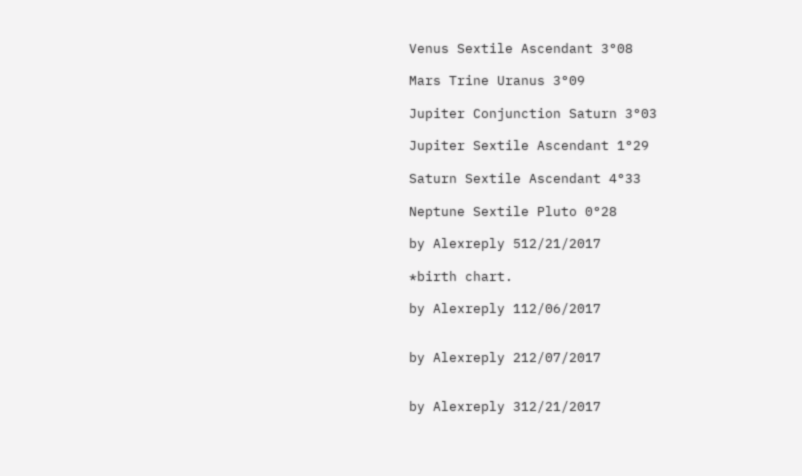Venus Sextile Ascendant 3°08

Mars Trine Uranus 3°09

Jupiter Conjunction Saturn 3°03

Jupiter Sextile Ascendant 1°29

Saturn Sextile Ascendant 4°33

Neptune Sextile Pluto 0°28

by Alexreply 512/21/2017

*birth chart.

by Alexreply 112/06/2017


by Alexreply 212/07/2017


by Alexreply 312/21/2017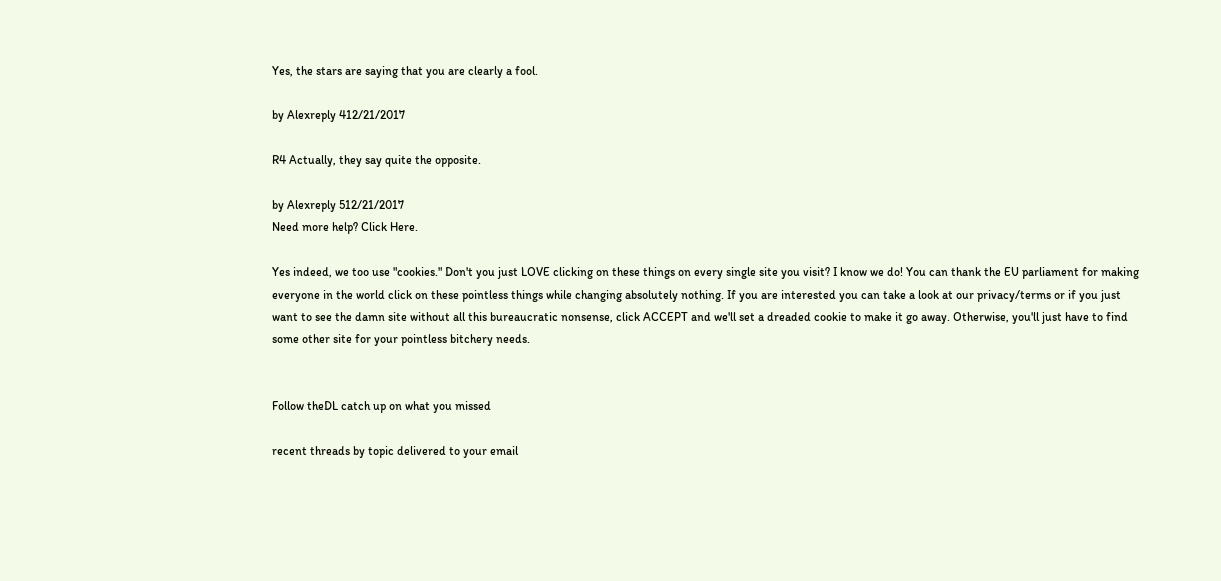Yes, the stars are saying that you are clearly a fool.

by Alexreply 412/21/2017

R4 Actually, they say quite the opposite.

by Alexreply 512/21/2017
Need more help? Click Here.

Yes indeed, we too use "cookies." Don't you just LOVE clicking on these things on every single site you visit? I know we do! You can thank the EU parliament for making everyone in the world click on these pointless things while changing absolutely nothing. If you are interested you can take a look at our privacy/terms or if you just want to see the damn site without all this bureaucratic nonsense, click ACCEPT and we'll set a dreaded cookie to make it go away. Otherwise, you'll just have to find some other site for your pointless bitchery needs.


Follow theDL catch up on what you missed

recent threads by topic delivered to your email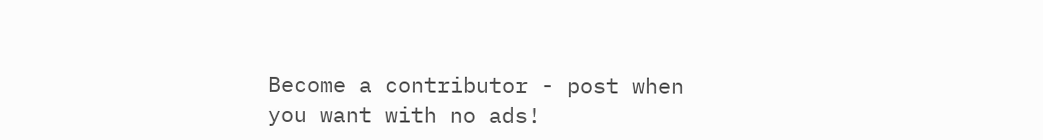Become a contributor - post when you want with no ads!